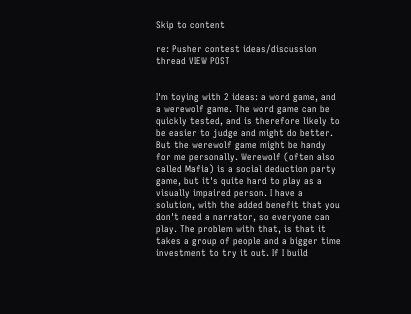Skip to content

re: Pusher contest ideas/discussion thread VIEW POST


I'm toying with 2 ideas: a word game, and a werewolf game. The word game can be quickly tested, and is therefore likely to be easier to judge and might do better. But the werewolf game might be handy for me personally. Werewolf (often also called Mafia) is a social deduction party game, but it's quite hard to play as a visually impaired person. I have a solution, with the added benefit that you don't need a narrator, so everyone can play. The problem with that, is that it takes a group of people and a bigger time investment to try it out. If I build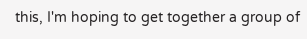this, I'm hoping to get together a group of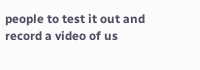people to test it out and record a video of us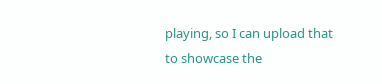playing, so I can upload that to showcase the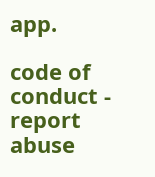app.

code of conduct - report abuse